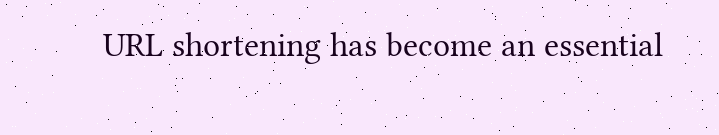URL shortening has become an essential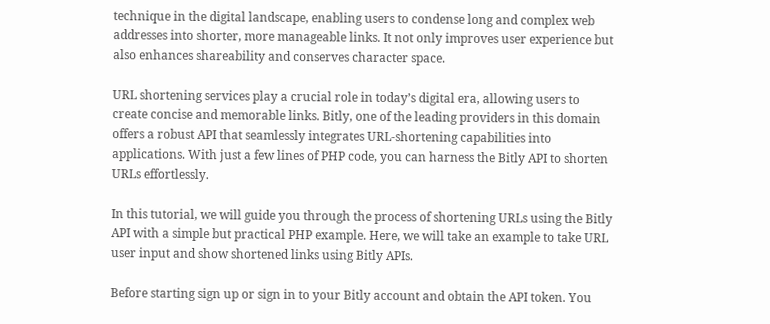technique in the digital landscape, enabling users to condense long and complex web addresses into shorter, more manageable links. It not only improves user experience but also enhances shareability and conserves character space.

URL shortening services play a crucial role in today’s digital era, allowing users to create concise and memorable links. Bitly, one of the leading providers in this domain offers a robust API that seamlessly integrates URL-shortening capabilities into applications. With just a few lines of PHP code, you can harness the Bitly API to shorten URLs effortlessly.

In this tutorial, we will guide you through the process of shortening URLs using the Bitly API with a simple but practical PHP example. Here, we will take an example to take URL user input and show shortened links using Bitly APIs.

Before starting sign up or sign in to your Bitly account and obtain the API token. You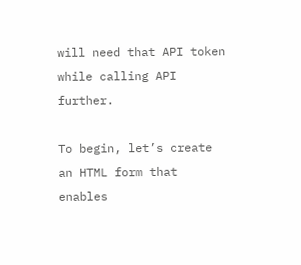will need that API token while calling API further.

To begin, let’s create an HTML form that enables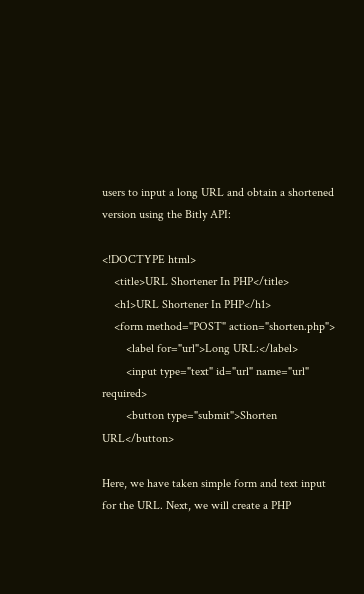users to input a long URL and obtain a shortened version using the Bitly API:

<!DOCTYPE html>
    <title>URL Shortener In PHP</title>
    <h1>URL Shortener In PHP</h1>
    <form method="POST" action="shorten.php">
        <label for="url">Long URL:</label>
        <input type="text" id="url" name="url" required>
        <button type="submit">Shorten URL</button>

Here, we have taken simple form and text input for the URL. Next, we will create a PHP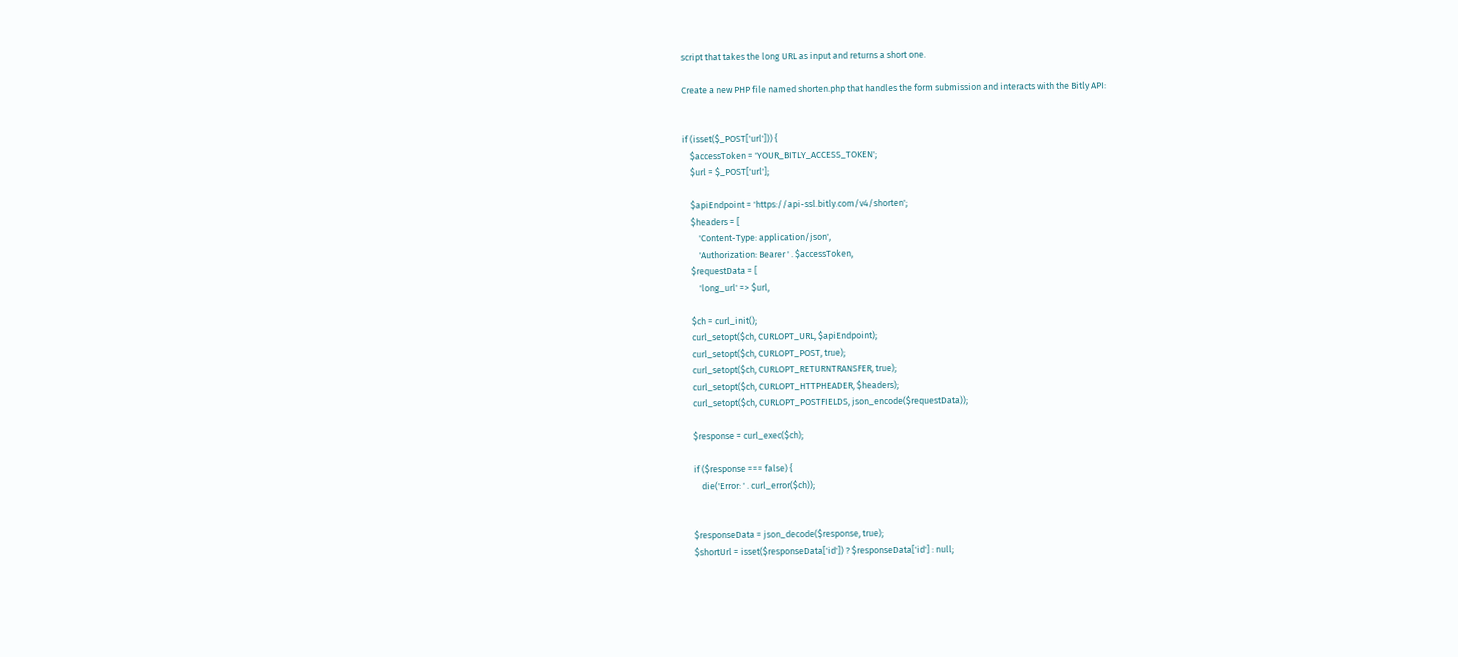script that takes the long URL as input and returns a short one.

Create a new PHP file named shorten.php that handles the form submission and interacts with the Bitly API:


if (isset($_POST['url'])) {
    $accessToken = 'YOUR_BITLY_ACCESS_TOKEN';
    $url = $_POST['url'];

    $apiEndpoint = 'https://api-ssl.bitly.com/v4/shorten';
    $headers = [
        'Content-Type: application/json',
        'Authorization: Bearer ' . $accessToken,
    $requestData = [
        'long_url' => $url,

    $ch = curl_init();
    curl_setopt($ch, CURLOPT_URL, $apiEndpoint);
    curl_setopt($ch, CURLOPT_POST, true);
    curl_setopt($ch, CURLOPT_RETURNTRANSFER, true);
    curl_setopt($ch, CURLOPT_HTTPHEADER, $headers);
    curl_setopt($ch, CURLOPT_POSTFIELDS, json_encode($requestData));

    $response = curl_exec($ch);

    if ($response === false) {
        die('Error: ' . curl_error($ch));


    $responseData = json_decode($response, true);
    $shortUrl = isset($responseData['id']) ? $responseData['id'] : null;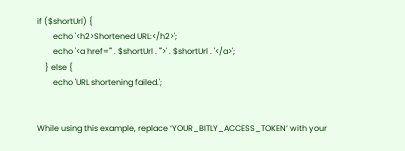if ($shortUrl) {
        echo '<h2>Shortened URL:</h2>';
        echo '<a href="' . $shortUrl . '">' . $shortUrl . '</a>';
    } else {
        echo 'URL shortening failed.';


While using this example, replace ‘YOUR_BITLY_ACCESS_TOKEN‘ with your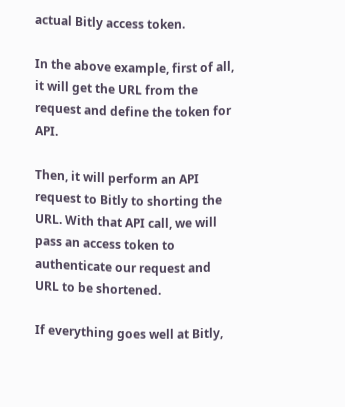actual Bitly access token.

In the above example, first of all, it will get the URL from the request and define the token for API.

Then, it will perform an API request to Bitly to shorting the URL. With that API call, we will pass an access token to authenticate our request and URL to be shortened.

If everything goes well at Bitly,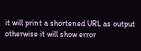it will print a shortened URL as output otherwise it will show error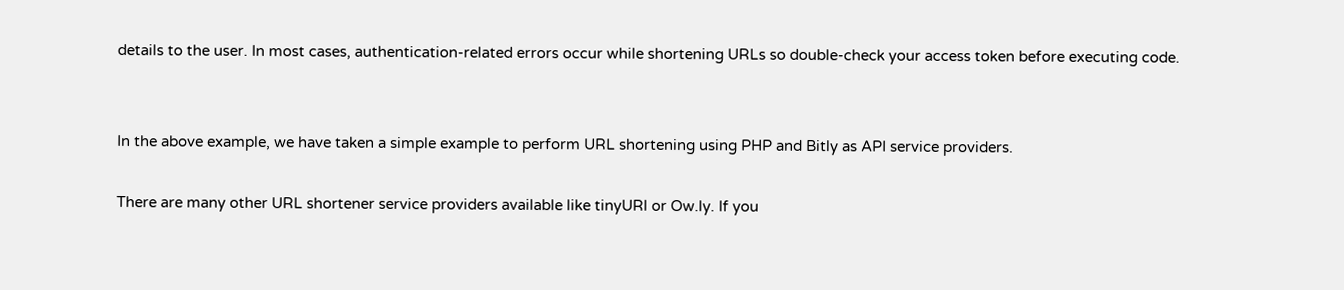details to the user. In most cases, authentication-related errors occur while shortening URLs so double-check your access token before executing code.


In the above example, we have taken a simple example to perform URL shortening using PHP and Bitly as API service providers.

There are many other URL shortener service providers available like tinyURl or Ow.ly. If you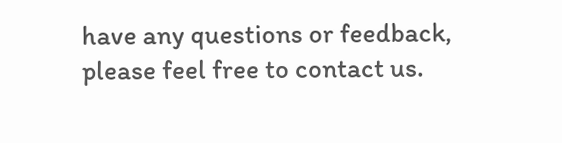have any questions or feedback, please feel free to contact us.